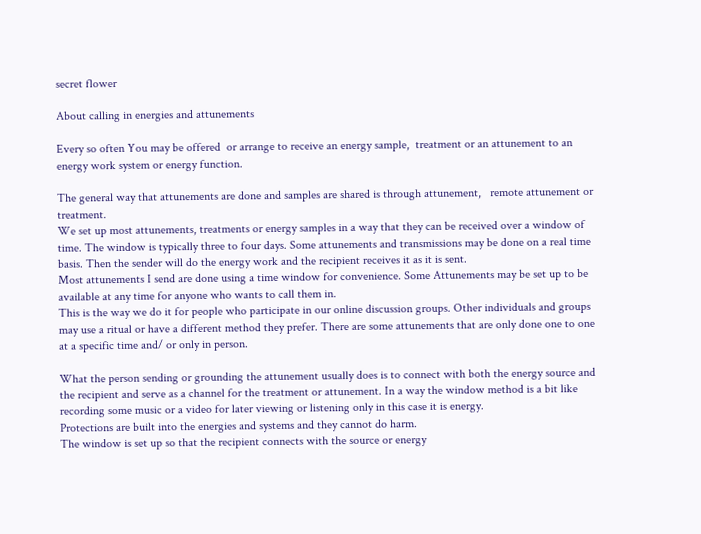secret flower

About calling in energies and attunements

Every so often You may be offered  or arrange to receive an energy sample,  treatment or an attunement to an energy work system or energy function.

The general way that attunements are done and samples are shared is through attunement,   remote attunement or treatment.
We set up most attunements, treatments or energy samples in a way that they can be received over a window of time. The window is typically three to four days. Some attunements and transmissions may be done on a real time basis. Then the sender will do the energy work and the recipient receives it as it is sent.
Most attunements I send are done using a time window for convenience. Some Attunements may be set up to be available at any time for anyone who wants to call them in.
This is the way we do it for people who participate in our online discussion groups. Other individuals and groups may use a ritual or have a different method they prefer. There are some attunements that are only done one to one at a specific time and/ or only in person.

What the person sending or grounding the attunement usually does is to connect with both the energy source and the recipient and serve as a channel for the treatment or attunement. In a way the window method is a bit like recording some music or a video for later viewing or listening only in this case it is energy.
Protections are built into the energies and systems and they cannot do harm.
The window is set up so that the recipient connects with the source or energy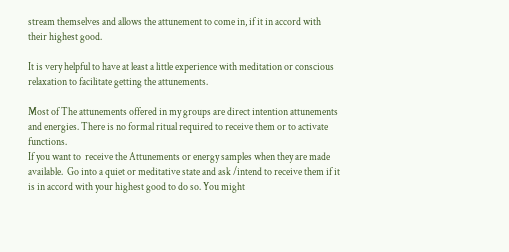stream themselves and allows the attunement to come in, if it in accord with their highest good.

It is very helpful to have at least a little experience with meditation or conscious relaxation to facilitate getting the attunements.

Most of The attunements offered in my groups are direct intention attunements and energies. There is no formal ritual required to receive them or to activate functions.
If you want to  receive the Attunements or energy samples when they are made available.  Go into a quiet or meditative state and ask /intend to receive them if it is in accord with your highest good to do so. You might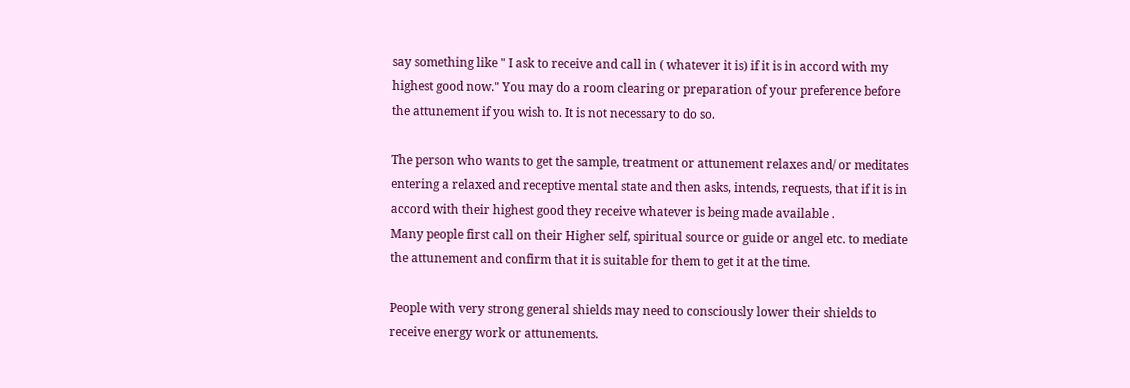say something like " I ask to receive and call in ( whatever it is) if it is in accord with my highest good now." You may do a room clearing or preparation of your preference before the attunement if you wish to. It is not necessary to do so.

The person who wants to get the sample, treatment or attunement relaxes and/ or meditates entering a relaxed and receptive mental state and then asks, intends, requests, that if it is in accord with their highest good they receive whatever is being made available .
Many people first call on their Higher self, spiritual source or guide or angel etc. to mediate the attunement and confirm that it is suitable for them to get it at the time.

People with very strong general shields may need to consciously lower their shields to receive energy work or attunements.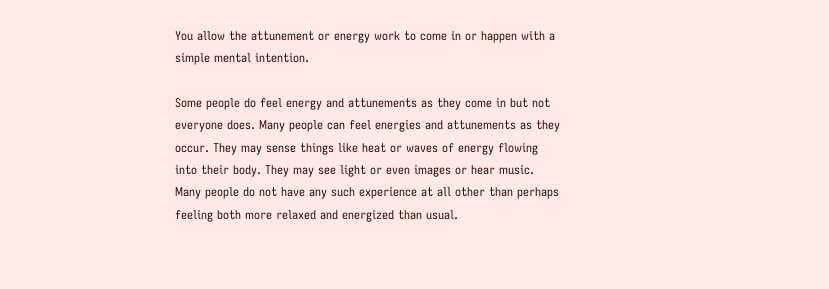You allow the attunement or energy work to come in or happen with a simple mental intention.

Some people do feel energy and attunements as they come in but not everyone does. Many people can feel energies and attunements as they occur. They may sense things like heat or waves of energy flowing into their body. They may see light or even images or hear music.
Many people do not have any such experience at all other than perhaps feeling both more relaxed and energized than usual.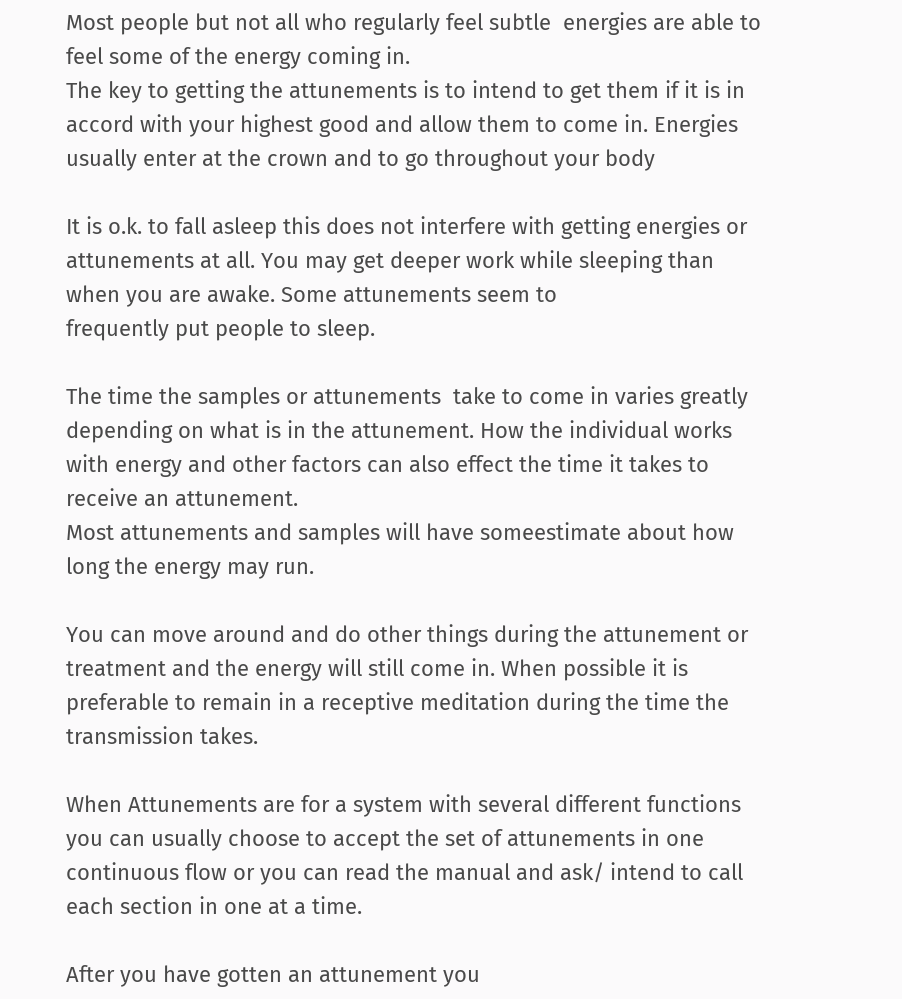Most people but not all who regularly feel subtle  energies are able to feel some of the energy coming in.
The key to getting the attunements is to intend to get them if it is in accord with your highest good and allow them to come in. Energies usually enter at the crown and to go throughout your body

It is o.k. to fall asleep this does not interfere with getting energies or attunements at all. You may get deeper work while sleeping than when you are awake. Some attunements seem to
frequently put people to sleep.

The time the samples or attunements  take to come in varies greatly depending on what is in the attunement. How the individual works with energy and other factors can also effect the time it takes to receive an attunement.
Most attunements and samples will have someestimate about how long the energy may run.

You can move around and do other things during the attunement or treatment and the energy will still come in. When possible it is preferable to remain in a receptive meditation during the time the transmission takes.

When Attunements are for a system with several different functions you can usually choose to accept the set of attunements in one continuous flow or you can read the manual and ask/ intend to call each section in one at a time.

After you have gotten an attunement you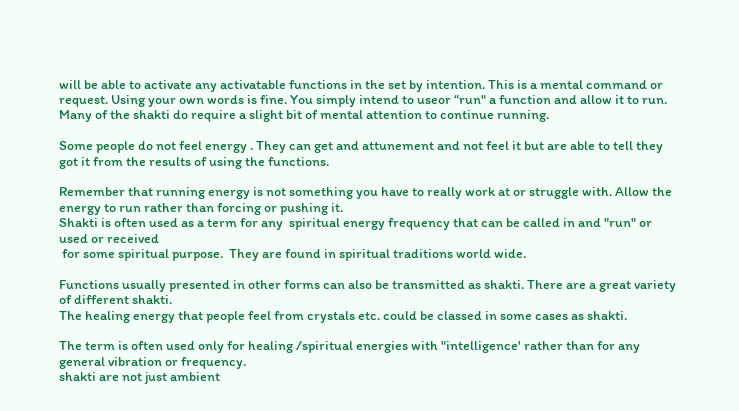will be able to activate any activatable functions in the set by intention. This is a mental command or request. Using your own words is fine. You simply intend to useor “run" a function and allow it to run. Many of the shakti do require a slight bit of mental attention to continue running.

Some people do not feel energy . They can get and attunement and not feel it but are able to tell they got it from the results of using the functions.

Remember that running energy is not something you have to really work at or struggle with. Allow the energy to run rather than forcing or pushing it.
Shakti is often used as a term for any  spiritual energy frequency that can be called in and "run" or used or received
 for some spiritual purpose.  They are found in spiritual traditions world wide.

Functions usually presented in other forms can also be transmitted as shakti. There are a great variety of different shakti.
The healing energy that people feel from crystals etc. could be classed in some cases as shakti.

The term is often used only for healing /spiritual energies with "intelligence' rather than for any general vibration or frequency.
shakti are not just ambient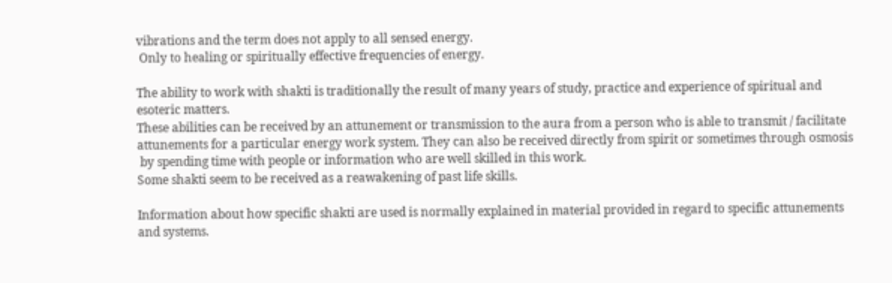vibrations and the term does not apply to all sensed energy.
 Only to healing or spiritually effective frequencies of energy.

The ability to work with shakti is traditionally the result of many years of study, practice and experience of spiritual and esoteric matters.
These abilities can be received by an attunement or transmission to the aura from a person who is able to transmit / facilitate
attunements for a particular energy work system. They can also be received directly from spirit or sometimes through osmosis
 by spending time with people or information who are well skilled in this work.
Some shakti seem to be received as a reawakening of past life skills.

Information about how specific shakti are used is normally explained in material provided in regard to specific attunements and systems.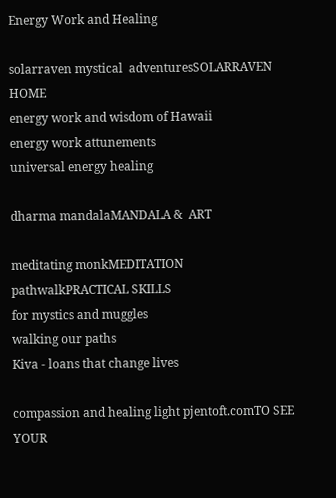Energy Work and Healing

solarraven mystical  adventuresSOLARRAVEN HOME
energy work and wisdom of Hawaii
energy work attunements
universal energy healing

dharma mandalaMANDALA &  ART

meditating monkMEDITATION pathwalkPRACTICAL SKILLS
for mystics and muggles
walking our paths
Kiva - loans that change lives

compassion and healing light pjentoft.comTO SEE YOUR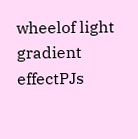wheelof light gradient effectPJs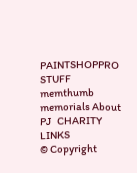PAINTSHOPPRO STUFF memthumb  memorials About PJ   CHARITY LINKS
© Copyright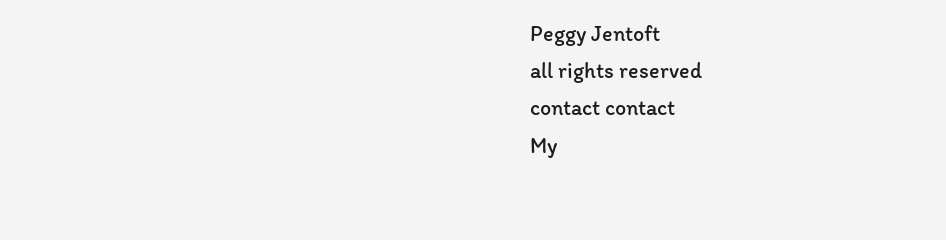Peggy Jentoft
all rights reserved
contact contact
My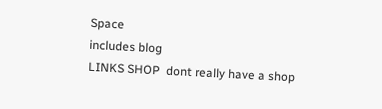Space
includes blog
LINKS SHOP  dont really have a shop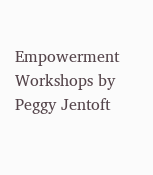Empowerment Workshops by Peggy Jentoft